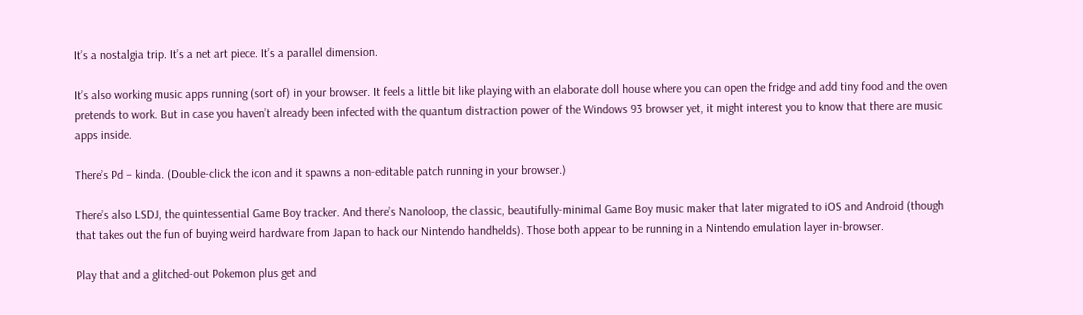It’s a nostalgia trip. It’s a net art piece. It’s a parallel dimension.

It’s also working music apps running (sort of) in your browser. It feels a little bit like playing with an elaborate doll house where you can open the fridge and add tiny food and the oven pretends to work. But in case you haven’t already been infected with the quantum distraction power of the Windows 93 browser yet, it might interest you to know that there are music apps inside.

There’s Pd – kinda. (Double-click the icon and it spawns a non-editable patch running in your browser.)

There’s also LSDJ, the quintessential Game Boy tracker. And there’s Nanoloop, the classic, beautifully-minimal Game Boy music maker that later migrated to iOS and Android (though that takes out the fun of buying weird hardware from Japan to hack our Nintendo handhelds). Those both appear to be running in a Nintendo emulation layer in-browser.

Play that and a glitched-out Pokemon plus get and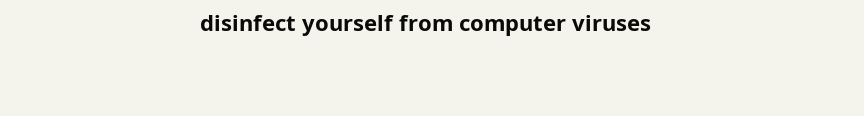disinfect yourself from computer viruses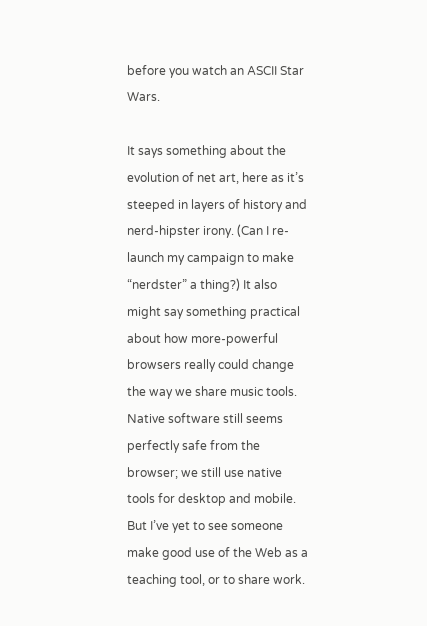before you watch an ASCII Star Wars.

It says something about the evolution of net art, here as it’s steeped in layers of history and nerd-hipster irony. (Can I re-launch my campaign to make “nerdster” a thing?) It also might say something practical about how more-powerful browsers really could change the way we share music tools. Native software still seems perfectly safe from the browser; we still use native tools for desktop and mobile. But I’ve yet to see someone make good use of the Web as a teaching tool, or to share work.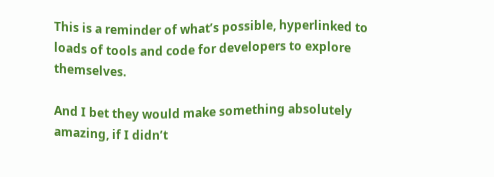This is a reminder of what’s possible, hyperlinked to loads of tools and code for developers to explore themselves.

And I bet they would make something absolutely amazing, if I didn’t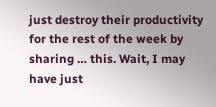just destroy their productivity for the rest of the week by sharing … this. Wait, I may have just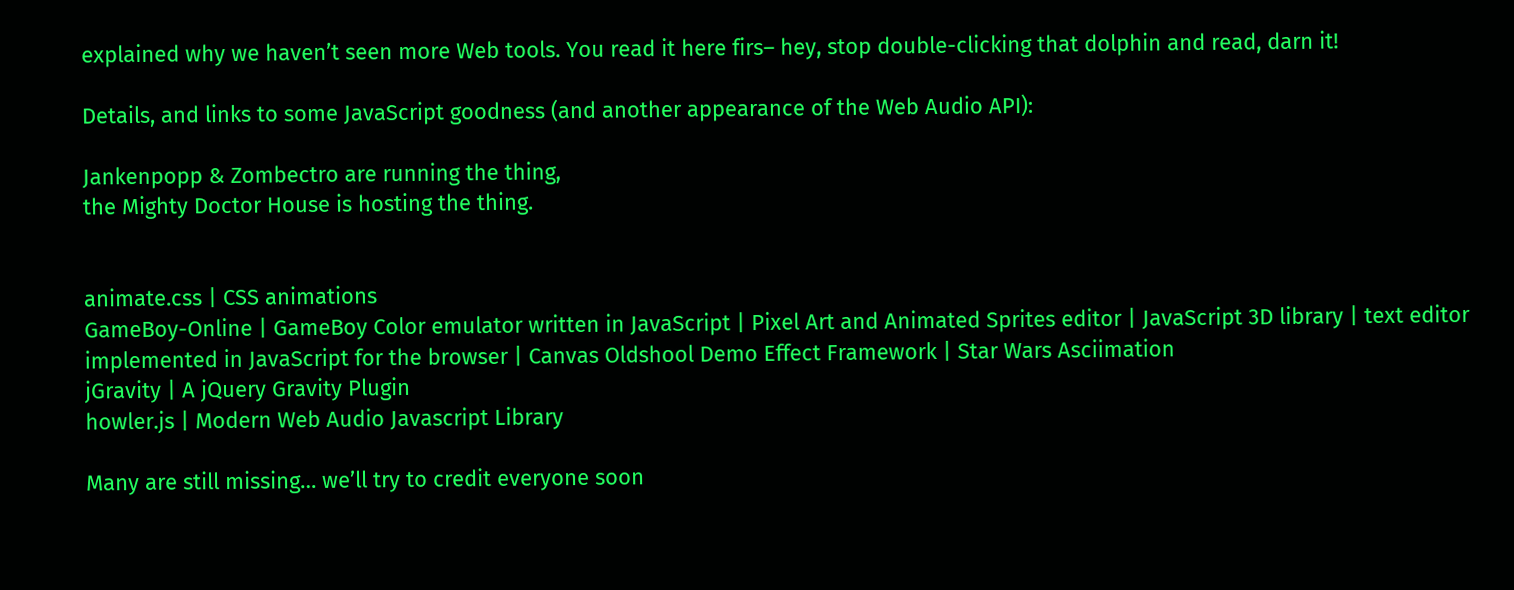explained why we haven’t seen more Web tools. You read it here firs– hey, stop double-clicking that dolphin and read, darn it!

Details, and links to some JavaScript goodness (and another appearance of the Web Audio API):

Jankenpopp & Zombectro are running the thing,
the Mighty Doctor House is hosting the thing.


animate.css | CSS animations
GameBoy-Online | GameBoy Color emulator written in JavaScript | Pixel Art and Animated Sprites editor | JavaScript 3D library | text editor implemented in JavaScript for the browser | Canvas Oldshool Demo Effect Framework | Star Wars Asciimation
jGravity | A jQuery Gravity Plugin
howler.js | Modern Web Audio Javascript Library

Many are still missing… we’ll try to credit everyone soon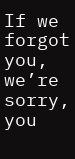If we forgot you, we’re sorry, you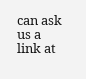can ask us a link at